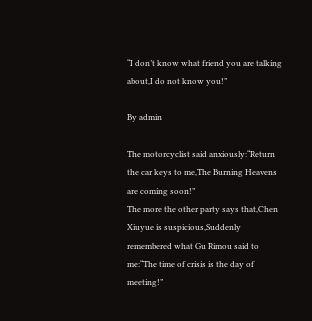“I don’t know what friend you are talking about,I do not know you!”

By admin

The motorcyclist said anxiously:“Return the car keys to me,The Burning Heavens are coming soon!”
The more the other party says that,Chen Xiuyue is suspicious,Suddenly remembered what Gu Rimou said to me:“The time of crisis is the day of meeting!”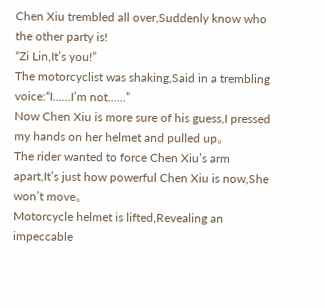Chen Xiu trembled all over,Suddenly know who the other party is!
“Zi Lin,It’s you!”
The motorcyclist was shaking,Said in a trembling voice:“I……I’m not……”
Now Chen Xiu is more sure of his guess,I pressed my hands on her helmet and pulled up。
The rider wanted to force Chen Xiu’s arm apart,It’s just how powerful Chen Xiu is now,She won’t move。
Motorcycle helmet is lifted,Revealing an impeccable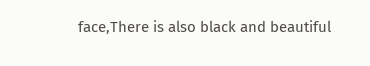face,There is also black and beautiful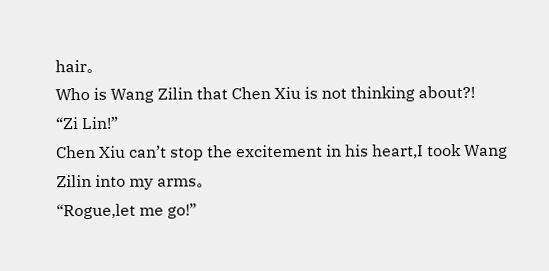hair。
Who is Wang Zilin that Chen Xiu is not thinking about?!
“Zi Lin!”
Chen Xiu can’t stop the excitement in his heart,I took Wang Zilin into my arms。
“Rogue,let me go!”